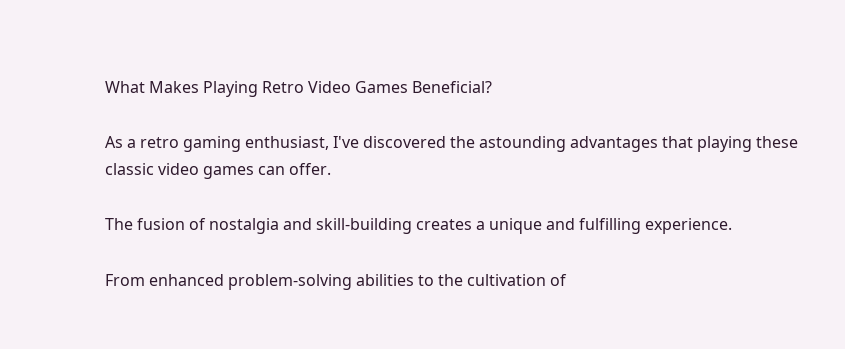What Makes Playing Retro Video Games Beneficial?

As a retro gaming enthusiast, I've discovered the astounding advantages that playing these classic video games can offer.

The fusion of nostalgia and skill-building creates a unique and fulfilling experience.

From enhanced problem-solving abilities to the cultivation of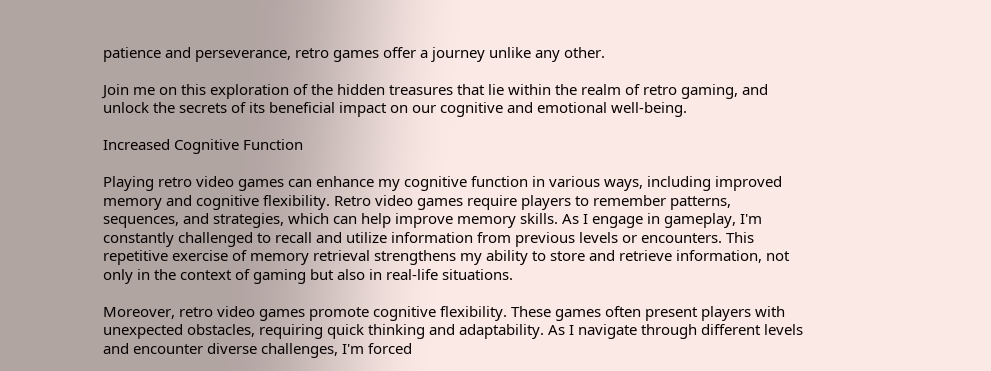patience and perseverance, retro games offer a journey unlike any other.

Join me on this exploration of the hidden treasures that lie within the realm of retro gaming, and unlock the secrets of its beneficial impact on our cognitive and emotional well-being.

Increased Cognitive Function

Playing retro video games can enhance my cognitive function in various ways, including improved memory and cognitive flexibility. Retro video games require players to remember patterns, sequences, and strategies, which can help improve memory skills. As I engage in gameplay, I'm constantly challenged to recall and utilize information from previous levels or encounters. This repetitive exercise of memory retrieval strengthens my ability to store and retrieve information, not only in the context of gaming but also in real-life situations.

Moreover, retro video games promote cognitive flexibility. These games often present players with unexpected obstacles, requiring quick thinking and adaptability. As I navigate through different levels and encounter diverse challenges, I'm forced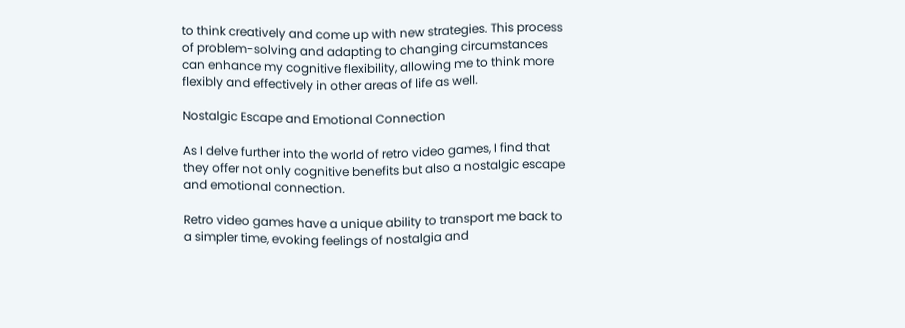to think creatively and come up with new strategies. This process of problem-solving and adapting to changing circumstances can enhance my cognitive flexibility, allowing me to think more flexibly and effectively in other areas of life as well.

Nostalgic Escape and Emotional Connection

As I delve further into the world of retro video games, I find that they offer not only cognitive benefits but also a nostalgic escape and emotional connection.

Retro video games have a unique ability to transport me back to a simpler time, evoking feelings of nostalgia and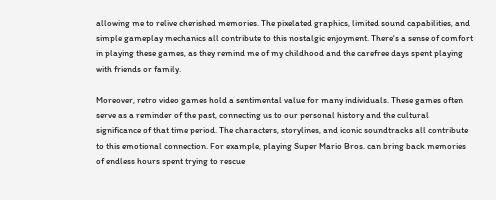allowing me to relive cherished memories. The pixelated graphics, limited sound capabilities, and simple gameplay mechanics all contribute to this nostalgic enjoyment. There's a sense of comfort in playing these games, as they remind me of my childhood and the carefree days spent playing with friends or family.

Moreover, retro video games hold a sentimental value for many individuals. These games often serve as a reminder of the past, connecting us to our personal history and the cultural significance of that time period. The characters, storylines, and iconic soundtracks all contribute to this emotional connection. For example, playing Super Mario Bros. can bring back memories of endless hours spent trying to rescue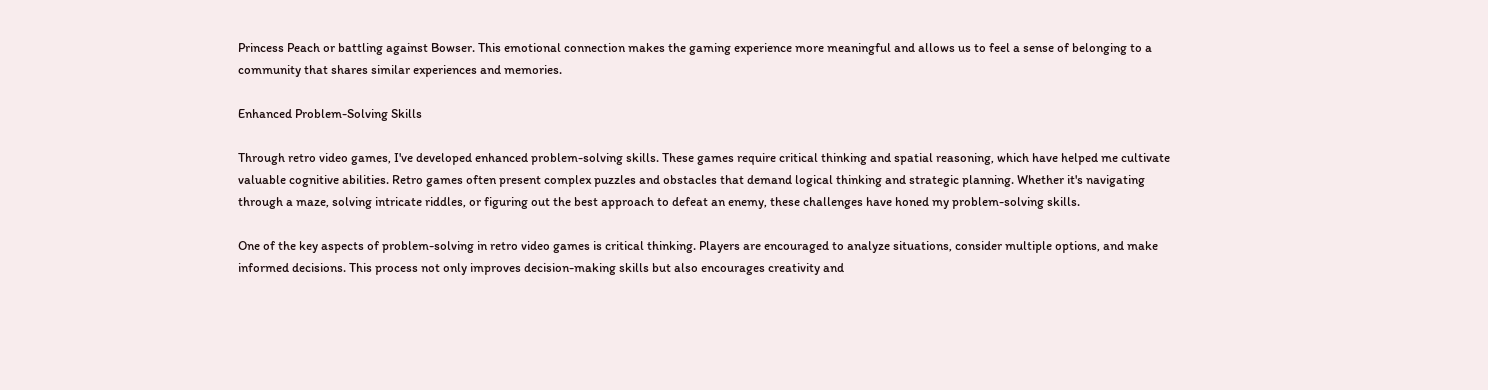Princess Peach or battling against Bowser. This emotional connection makes the gaming experience more meaningful and allows us to feel a sense of belonging to a community that shares similar experiences and memories.

Enhanced Problem-Solving Skills

Through retro video games, I've developed enhanced problem-solving skills. These games require critical thinking and spatial reasoning, which have helped me cultivate valuable cognitive abilities. Retro games often present complex puzzles and obstacles that demand logical thinking and strategic planning. Whether it's navigating through a maze, solving intricate riddles, or figuring out the best approach to defeat an enemy, these challenges have honed my problem-solving skills.

One of the key aspects of problem-solving in retro video games is critical thinking. Players are encouraged to analyze situations, consider multiple options, and make informed decisions. This process not only improves decision-making skills but also encourages creativity and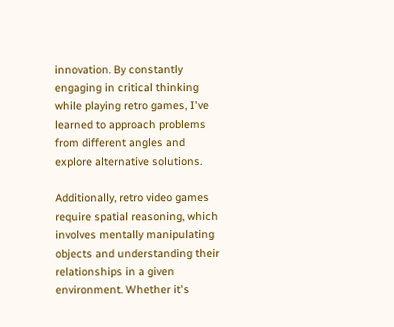innovation. By constantly engaging in critical thinking while playing retro games, I've learned to approach problems from different angles and explore alternative solutions.

Additionally, retro video games require spatial reasoning, which involves mentally manipulating objects and understanding their relationships in a given environment. Whether it's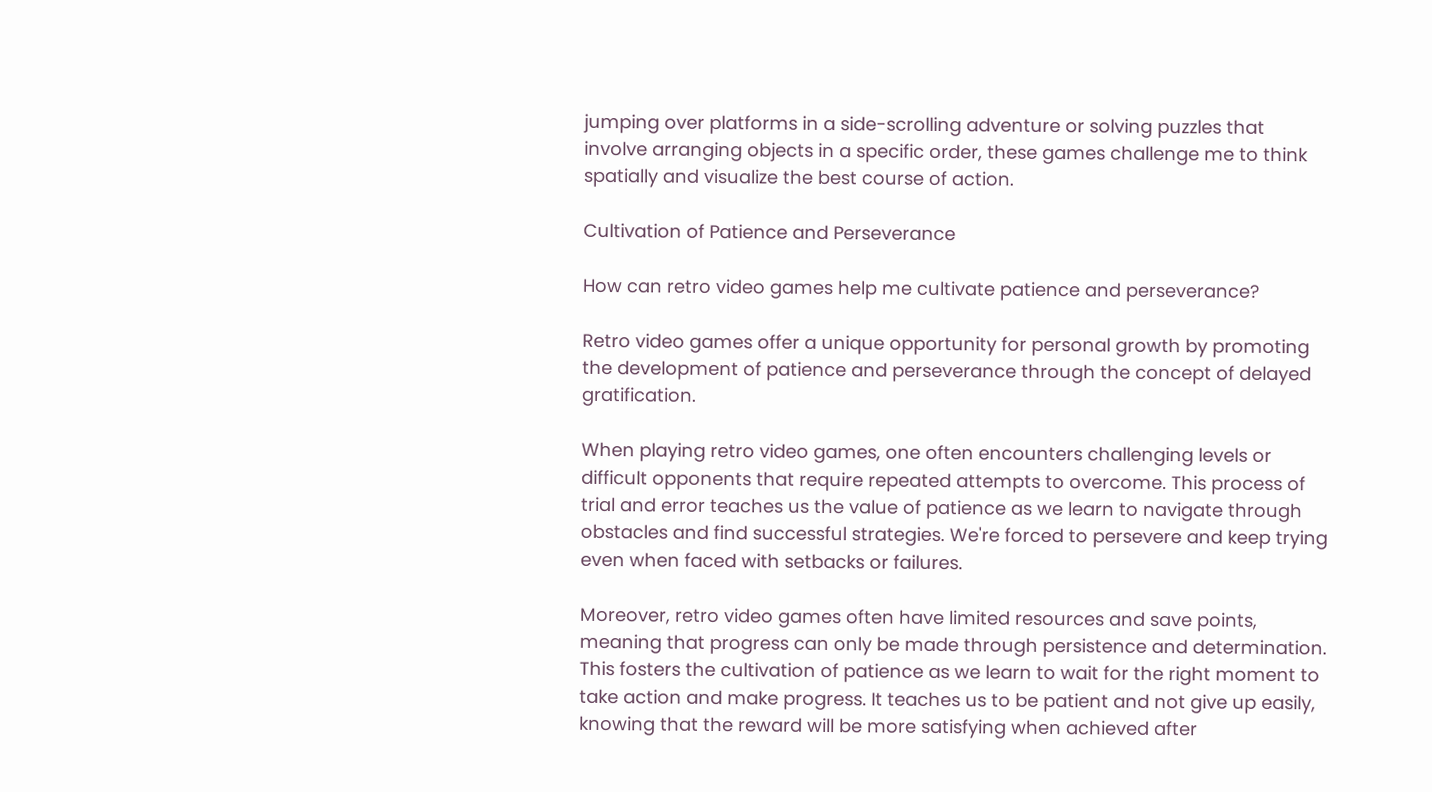jumping over platforms in a side-scrolling adventure or solving puzzles that involve arranging objects in a specific order, these games challenge me to think spatially and visualize the best course of action.

Cultivation of Patience and Perseverance

How can retro video games help me cultivate patience and perseverance?

Retro video games offer a unique opportunity for personal growth by promoting the development of patience and perseverance through the concept of delayed gratification.

When playing retro video games, one often encounters challenging levels or difficult opponents that require repeated attempts to overcome. This process of trial and error teaches us the value of patience as we learn to navigate through obstacles and find successful strategies. We're forced to persevere and keep trying even when faced with setbacks or failures.

Moreover, retro video games often have limited resources and save points, meaning that progress can only be made through persistence and determination. This fosters the cultivation of patience as we learn to wait for the right moment to take action and make progress. It teaches us to be patient and not give up easily, knowing that the reward will be more satisfying when achieved after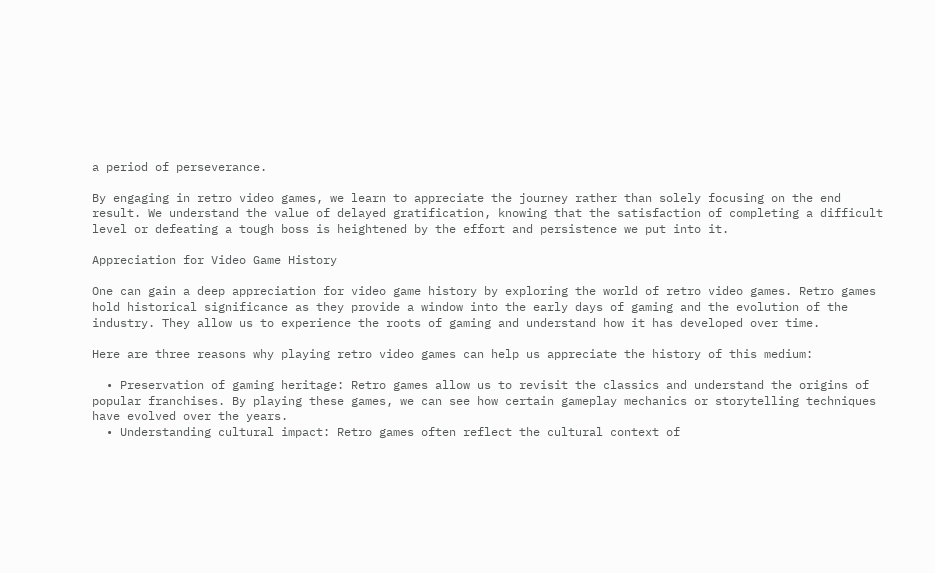a period of perseverance.

By engaging in retro video games, we learn to appreciate the journey rather than solely focusing on the end result. We understand the value of delayed gratification, knowing that the satisfaction of completing a difficult level or defeating a tough boss is heightened by the effort and persistence we put into it.

Appreciation for Video Game History

One can gain a deep appreciation for video game history by exploring the world of retro video games. Retro games hold historical significance as they provide a window into the early days of gaming and the evolution of the industry. They allow us to experience the roots of gaming and understand how it has developed over time.

Here are three reasons why playing retro video games can help us appreciate the history of this medium:

  • Preservation of gaming heritage: Retro games allow us to revisit the classics and understand the origins of popular franchises. By playing these games, we can see how certain gameplay mechanics or storytelling techniques have evolved over the years.
  • Understanding cultural impact: Retro games often reflect the cultural context of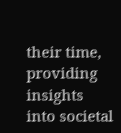their time, providing insights into societal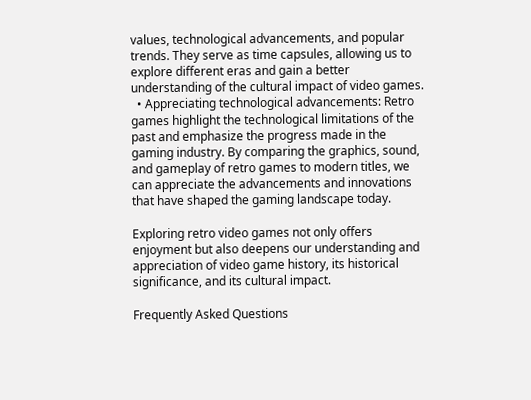values, technological advancements, and popular trends. They serve as time capsules, allowing us to explore different eras and gain a better understanding of the cultural impact of video games.
  • Appreciating technological advancements: Retro games highlight the technological limitations of the past and emphasize the progress made in the gaming industry. By comparing the graphics, sound, and gameplay of retro games to modern titles, we can appreciate the advancements and innovations that have shaped the gaming landscape today.

Exploring retro video games not only offers enjoyment but also deepens our understanding and appreciation of video game history, its historical significance, and its cultural impact.

Frequently Asked Questions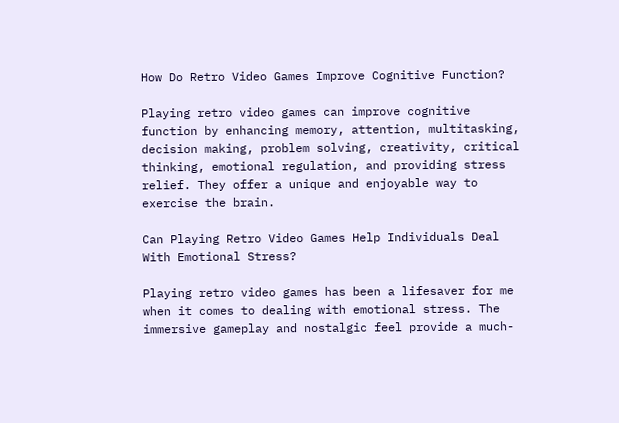How Do Retro Video Games Improve Cognitive Function?

Playing retro video games can improve cognitive function by enhancing memory, attention, multitasking, decision making, problem solving, creativity, critical thinking, emotional regulation, and providing stress relief. They offer a unique and enjoyable way to exercise the brain.

Can Playing Retro Video Games Help Individuals Deal With Emotional Stress?

Playing retro video games has been a lifesaver for me when it comes to dealing with emotional stress. The immersive gameplay and nostalgic feel provide a much-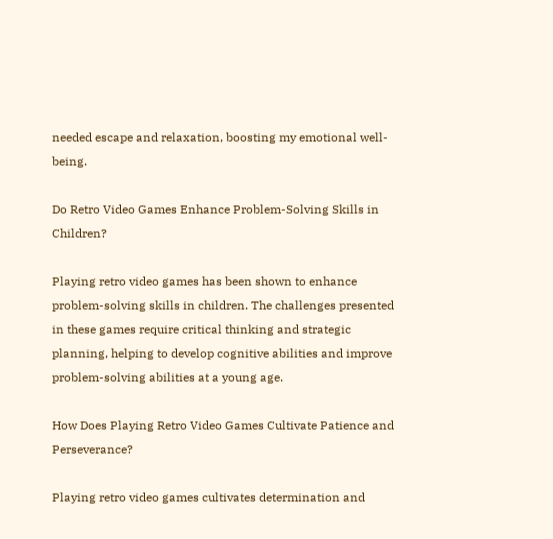needed escape and relaxation, boosting my emotional well-being.

Do Retro Video Games Enhance Problem-Solving Skills in Children?

Playing retro video games has been shown to enhance problem-solving skills in children. The challenges presented in these games require critical thinking and strategic planning, helping to develop cognitive abilities and improve problem-solving abilities at a young age.

How Does Playing Retro Video Games Cultivate Patience and Perseverance?

Playing retro video games cultivates determination and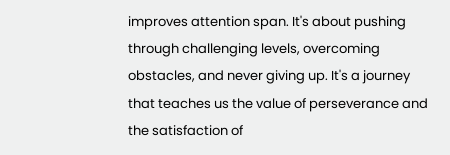improves attention span. It's about pushing through challenging levels, overcoming obstacles, and never giving up. It's a journey that teaches us the value of perseverance and the satisfaction of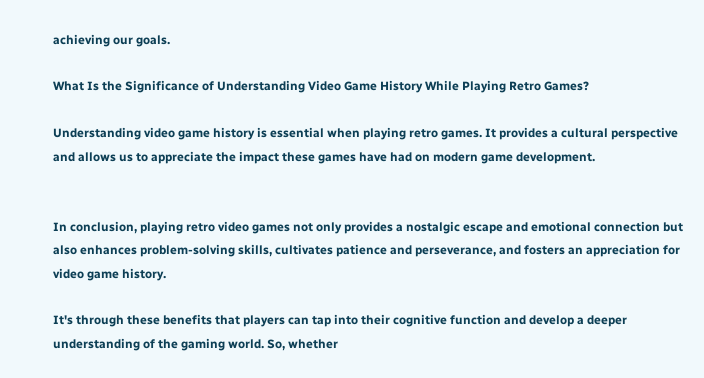achieving our goals.

What Is the Significance of Understanding Video Game History While Playing Retro Games?

Understanding video game history is essential when playing retro games. It provides a cultural perspective and allows us to appreciate the impact these games have had on modern game development.


In conclusion, playing retro video games not only provides a nostalgic escape and emotional connection but also enhances problem-solving skills, cultivates patience and perseverance, and fosters an appreciation for video game history.

It's through these benefits that players can tap into their cognitive function and develop a deeper understanding of the gaming world. So, whether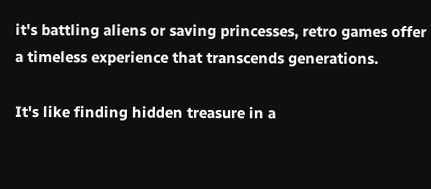it's battling aliens or saving princesses, retro games offer a timeless experience that transcends generations.

It's like finding hidden treasure in a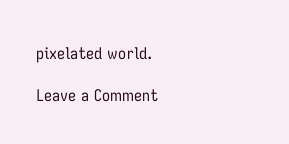pixelated world.

Leave a Comment